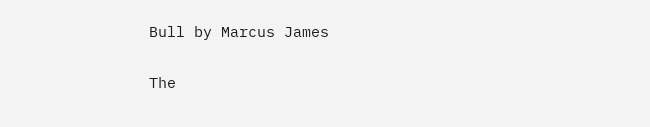Bull by Marcus James

The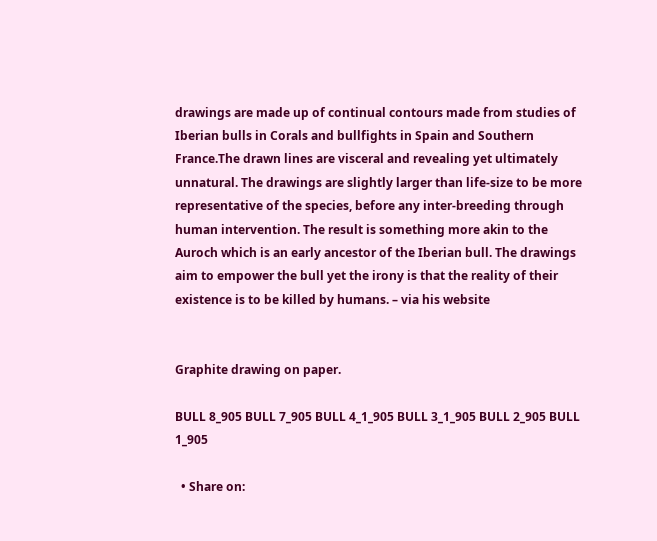drawings are made up of continual contours made from studies of Iberian bulls in Corals and bullfights in Spain and Southern France.The drawn lines are visceral and revealing yet ultimately unnatural. The drawings are slightly larger than life-size to be more representative of the species, before any inter-breeding through human intervention. The result is something more akin to the Auroch which is an early ancestor of the Iberian bull. The drawings aim to empower the bull yet the irony is that the reality of their existence is to be killed by humans. – via his website


Graphite drawing on paper.

BULL 8_905 BULL 7_905 BULL 4_1_905 BULL 3_1_905 BULL 2_905 BULL 1_905

  • Share on: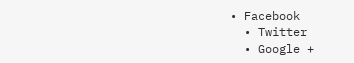• Facebook
  • Twitter
  • Google +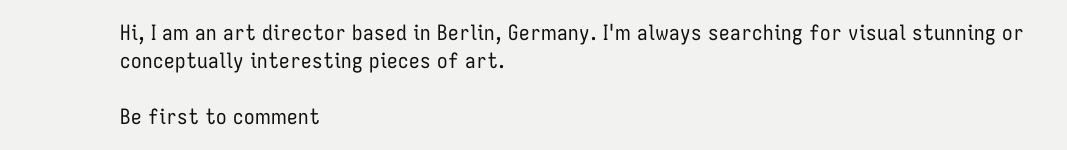Hi, I am an art director based in Berlin, Germany. I'm always searching for visual stunning or conceptually interesting pieces of art.

Be first to comment